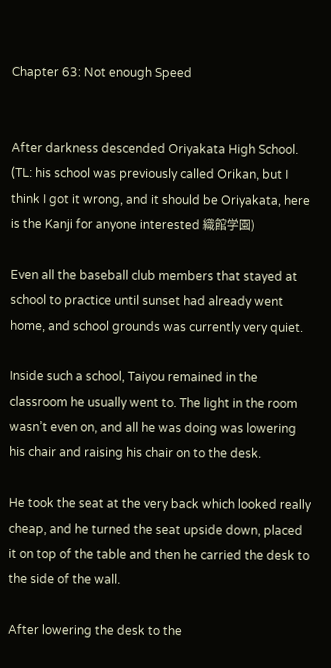Chapter 63: Not enough Speed


After darkness descended Oriyakata High School. (TL: his school was previously called Orikan, but I think I got it wrong, and it should be Oriyakata, here is the Kanji for anyone interested 織館学園)

Even all the baseball club members that stayed at school to practice until sunset had already went home, and school grounds was currently very quiet.

Inside such a school, Taiyou remained in the classroom he usually went to. The light in the room wasn’t even on, and all he was doing was lowering his chair and raising his chair on to the desk.

He took the seat at the very back which looked really cheap, and he turned the seat upside down, placed it on top of the table and then he carried the desk to the side of the wall.

After lowering the desk to the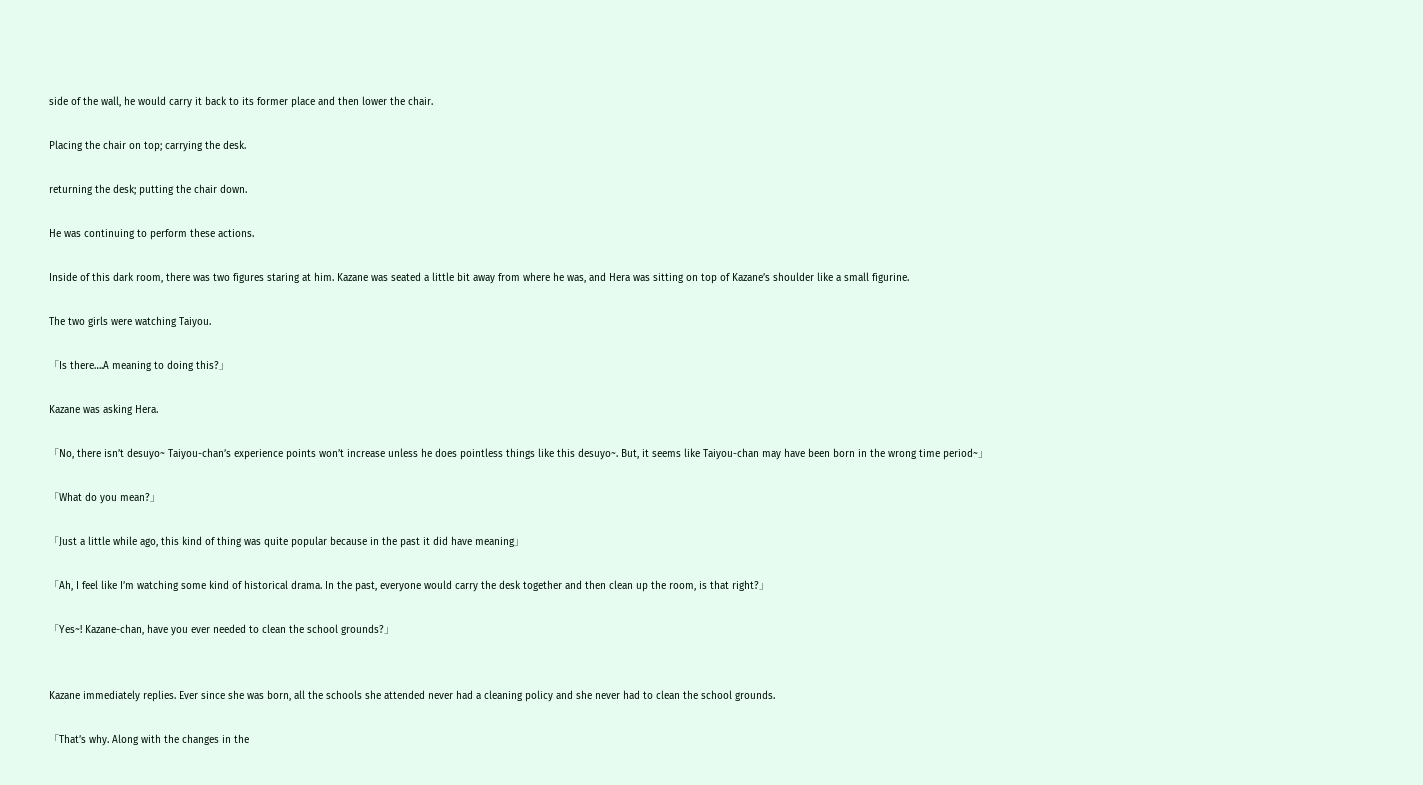side of the wall, he would carry it back to its former place and then lower the chair.

Placing the chair on top; carrying the desk.

returning the desk; putting the chair down.

He was continuing to perform these actions.

Inside of this dark room, there was two figures staring at him. Kazane was seated a little bit away from where he was, and Hera was sitting on top of Kazane’s shoulder like a small figurine.

The two girls were watching Taiyou.

「Is there….A meaning to doing this?」

Kazane was asking Hera.

「No, there isn’t desuyo~ Taiyou-chan’s experience points won’t increase unless he does pointless things like this desuyo~. But, it seems like Taiyou-chan may have been born in the wrong time period~」

「What do you mean?」

「Just a little while ago, this kind of thing was quite popular because in the past it did have meaning」

「Ah, I feel like I’m watching some kind of historical drama. In the past, everyone would carry the desk together and then clean up the room, is that right?」

「Yes~! Kazane-chan, have you ever needed to clean the school grounds?」


Kazane immediately replies. Ever since she was born, all the schools she attended never had a cleaning policy and she never had to clean the school grounds.

「That’s why. Along with the changes in the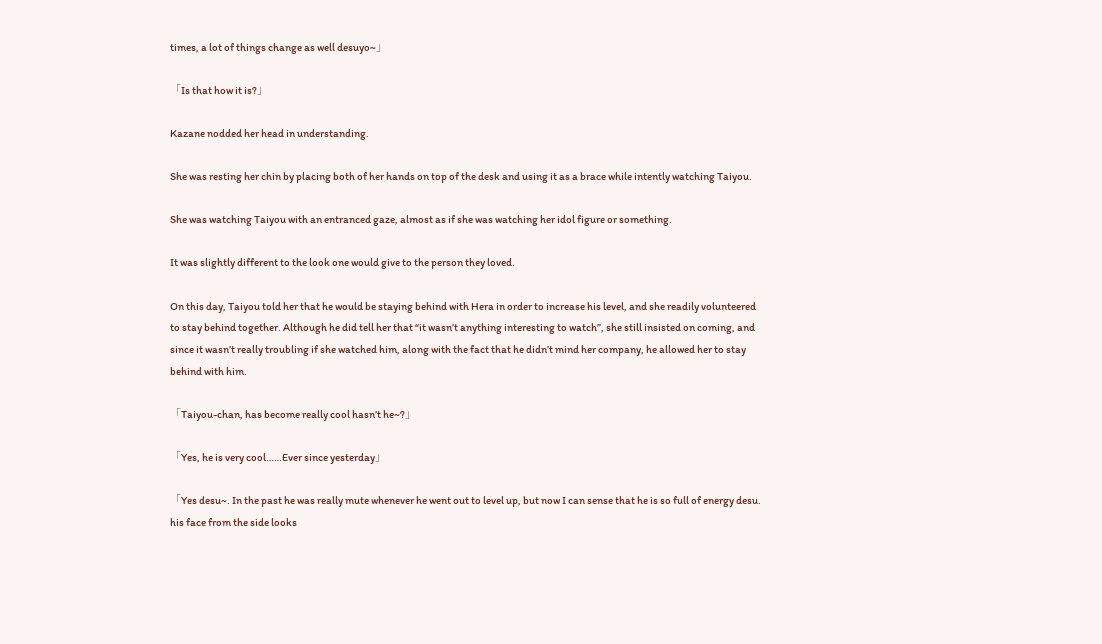times, a lot of things change as well desuyo~」

「Is that how it is?」

Kazane nodded her head in understanding.

She was resting her chin by placing both of her hands on top of the desk and using it as a brace while intently watching Taiyou.

She was watching Taiyou with an entranced gaze, almost as if she was watching her idol figure or something.

It was slightly different to the look one would give to the person they loved.

On this day, Taiyou told her that he would be staying behind with Hera in order to increase his level, and she readily volunteered to stay behind together. Although he did tell her that “it wasn’t anything interesting to watch”, she still insisted on coming, and since it wasn’t really troubling if she watched him, along with the fact that he didn’t mind her company, he allowed her to stay behind with him.

「Taiyou-chan, has become really cool hasn’t he~?」

「Yes, he is very cool……Ever since yesterday」

「Yes desu~. In the past he was really mute whenever he went out to level up, but now I can sense that he is so full of energy desu. his face from the side looks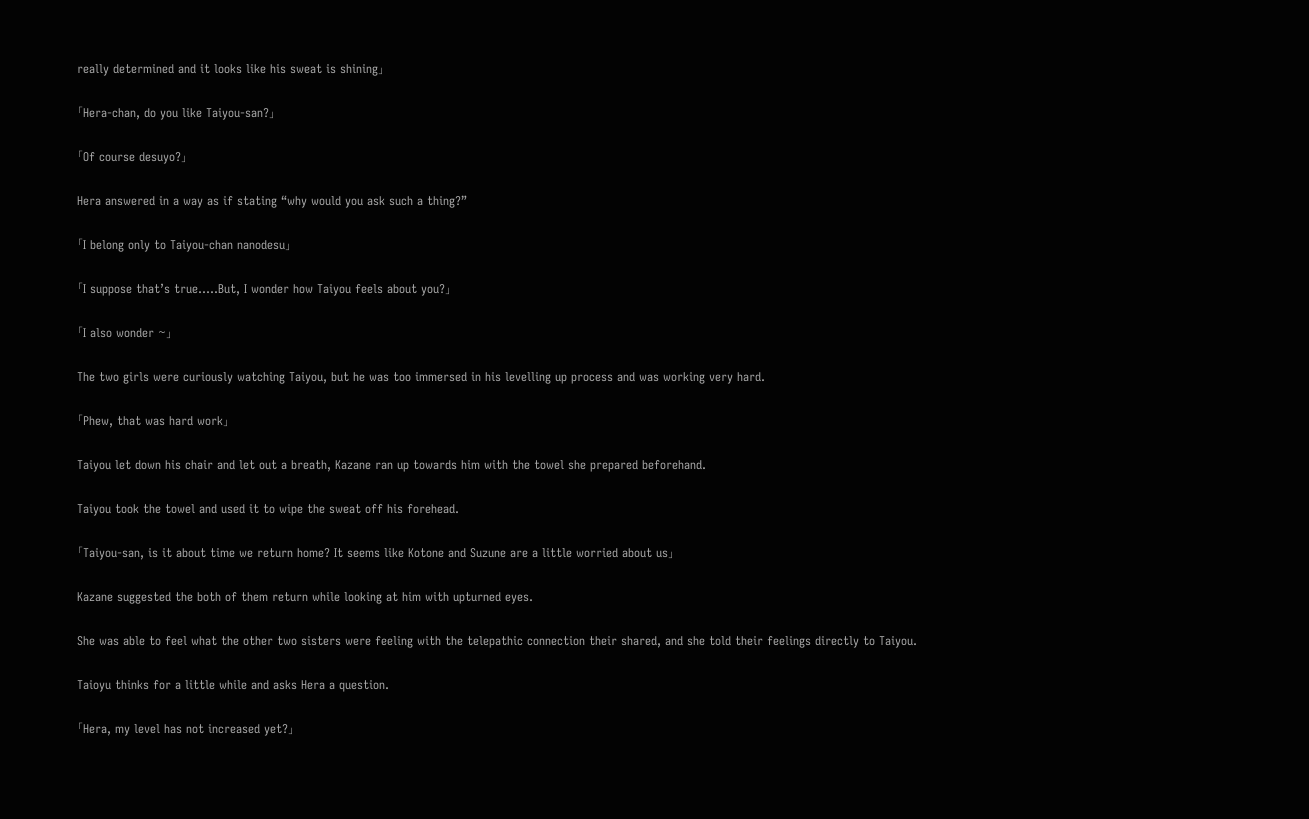really determined and it looks like his sweat is shining」

「Hera-chan, do you like Taiyou-san?」

「Of course desuyo?」

Hera answered in a way as if stating “why would you ask such a thing?”

「I belong only to Taiyou-chan nanodesu」

「I suppose that’s true…..But, I wonder how Taiyou feels about you?」

「I also wonder ~」

The two girls were curiously watching Taiyou, but he was too immersed in his levelling up process and was working very hard.

「Phew, that was hard work」

Taiyou let down his chair and let out a breath, Kazane ran up towards him with the towel she prepared beforehand.

Taiyou took the towel and used it to wipe the sweat off his forehead.

「Taiyou-san, is it about time we return home? It seems like Kotone and Suzune are a little worried about us」

Kazane suggested the both of them return while looking at him with upturned eyes.

She was able to feel what the other two sisters were feeling with the telepathic connection their shared, and she told their feelings directly to Taiyou.

Taioyu thinks for a little while and asks Hera a question.

「Hera, my level has not increased yet?」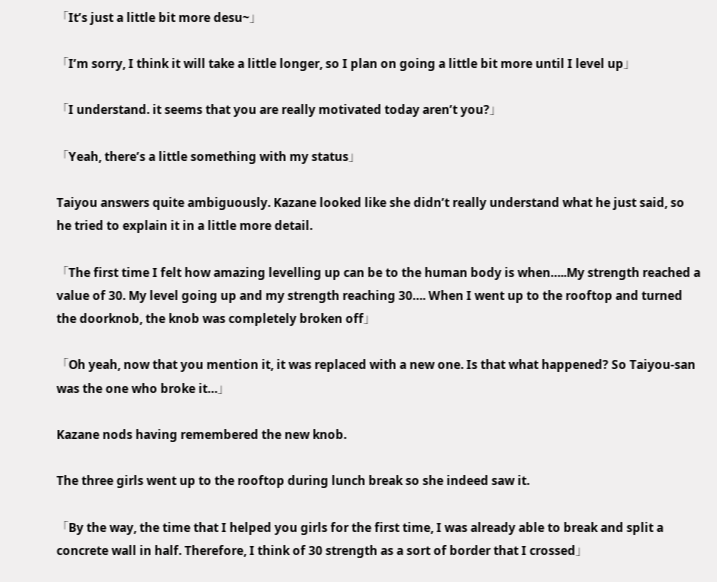「It’s just a little bit more desu~」

「I’m sorry, I think it will take a little longer, so I plan on going a little bit more until I level up」

「I understand. it seems that you are really motivated today aren’t you?」

「Yeah, there’s a little something with my status」

Taiyou answers quite ambiguously. Kazane looked like she didn’t really understand what he just said, so he tried to explain it in a little more detail.

「The first time I felt how amazing levelling up can be to the human body is when…..My strength reached a value of 30. My level going up and my strength reaching 30…. When I went up to the rooftop and turned the doorknob, the knob was completely broken off」

「Oh yeah, now that you mention it, it was replaced with a new one. Is that what happened? So Taiyou-san was the one who broke it…」

Kazane nods having remembered the new knob.

The three girls went up to the rooftop during lunch break so she indeed saw it.

「By the way, the time that I helped you girls for the first time, I was already able to break and split a concrete wall in half. Therefore, I think of 30 strength as a sort of border that I crossed」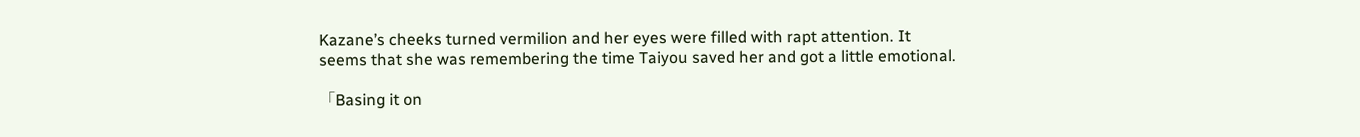Kazane’s cheeks turned vermilion and her eyes were filled with rapt attention. It seems that she was remembering the time Taiyou saved her and got a little emotional.

「Basing it on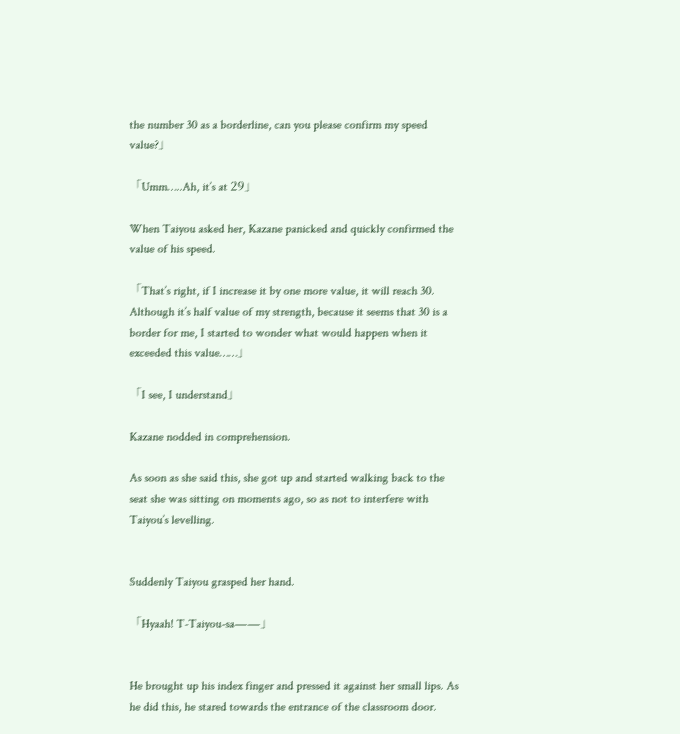the number 30 as a borderline, can you please confirm my speed value?」

「Umm…..Ah, it’s at 29」

When Taiyou asked her, Kazane panicked and quickly confirmed the value of his speed.

「That’s right, if I increase it by one more value, it will reach 30. Although it’s half value of my strength, because it seems that 30 is a border for me, I started to wonder what would happen when it exceeded this value……」

「I see, I understand」

Kazane nodded in comprehension.

As soon as she said this, she got up and started walking back to the seat she was sitting on moments ago, so as not to interfere with Taiyou’s levelling.


Suddenly Taiyou grasped her hand.

「Hyaah! T-Taiyou-sa――」


He brought up his index finger and pressed it against her small lips. As he did this, he stared towards the entrance of the classroom door.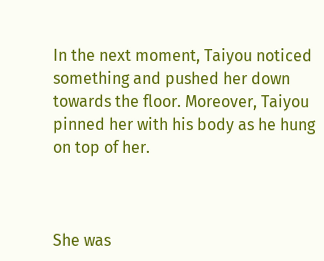In the next moment, Taiyou noticed something and pushed her down towards the floor. Moreover, Taiyou pinned her with his body as he hung on top of her.



She was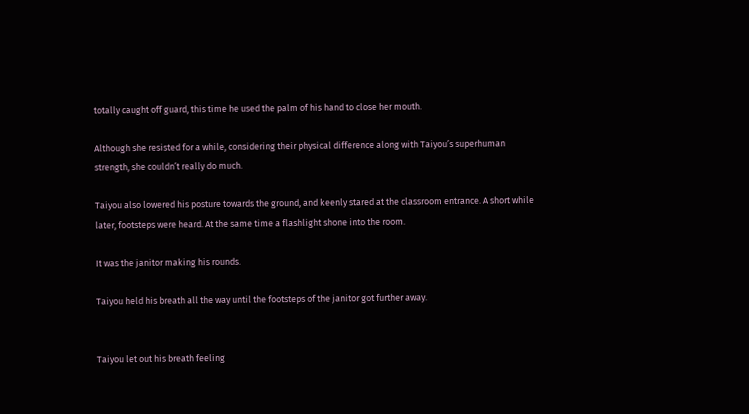totally caught off guard, this time he used the palm of his hand to close her mouth.

Although she resisted for a while, considering their physical difference along with Taiyou’s superhuman strength, she couldn’t really do much.

Taiyou also lowered his posture towards the ground, and keenly stared at the classroom entrance. A short while later, footsteps were heard. At the same time a flashlight shone into the room.

It was the janitor making his rounds.

Taiyou held his breath all the way until the footsteps of the janitor got further away.


Taiyou let out his breath feeling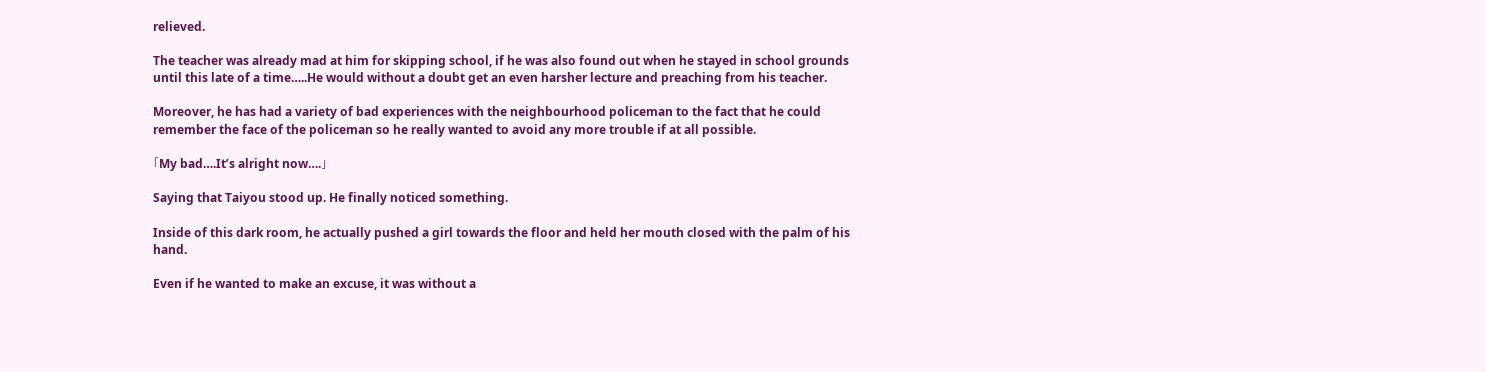relieved.

The teacher was already mad at him for skipping school, if he was also found out when he stayed in school grounds until this late of a time…..He would without a doubt get an even harsher lecture and preaching from his teacher.

Moreover, he has had a variety of bad experiences with the neighbourhood policeman to the fact that he could remember the face of the policeman so he really wanted to avoid any more trouble if at all possible.

「My bad….It’s alright now….」

Saying that Taiyou stood up. He finally noticed something.

Inside of this dark room, he actually pushed a girl towards the floor and held her mouth closed with the palm of his hand.

Even if he wanted to make an excuse, it was without a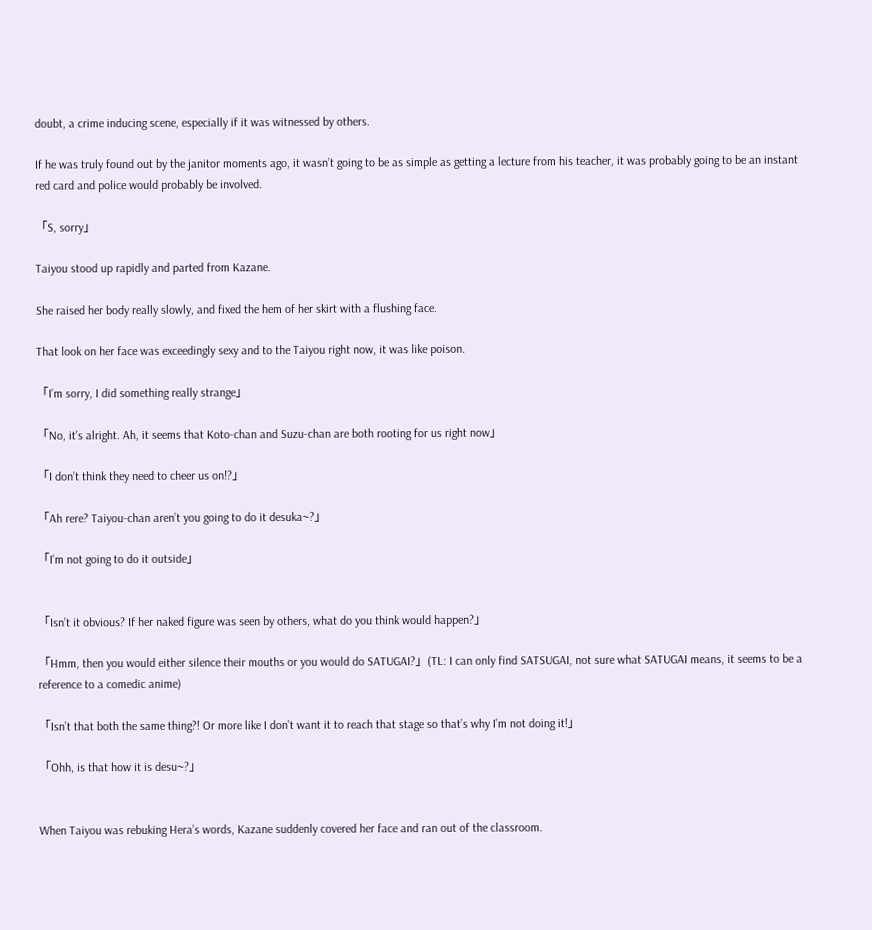doubt, a crime inducing scene, especially if it was witnessed by others.

If he was truly found out by the janitor moments ago, it wasn’t going to be as simple as getting a lecture from his teacher, it was probably going to be an instant red card and police would probably be involved.

「S, sorry」

Taiyou stood up rapidly and parted from Kazane.

She raised her body really slowly, and fixed the hem of her skirt with a flushing face.

That look on her face was exceedingly sexy and to the Taiyou right now, it was like poison.

「I’m sorry, I did something really strange」

「No, it’s alright. Ah, it seems that Koto-chan and Suzu-chan are both rooting for us right now」

「I don’t think they need to cheer us on!?」

「Ah rere? Taiyou-chan aren’t you going to do it desuka~?」

「I’m not going to do it outside」


「Isn’t it obvious? If her naked figure was seen by others, what do you think would happen?」

「Hmm, then you would either silence their mouths or you would do SATUGAI?」(TL: I can only find SATSUGAI, not sure what SATUGAI means, it seems to be a reference to a comedic anime)

「Isn’t that both the same thing?! Or more like I don’t want it to reach that stage so that’s why I’m not doing it!」

「Ohh, is that how it is desu~?」


When Taiyou was rebuking Hera’s words, Kazane suddenly covered her face and ran out of the classroom.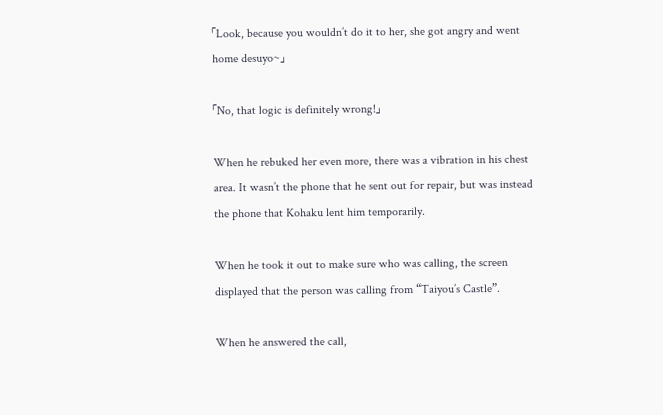「Look, because you wouldn’t do it to her, she got angry and went home desuyo~」

「No, that logic is definitely wrong!」

When he rebuked her even more, there was a vibration in his chest area. It wasn’t the phone that he sent out for repair, but was instead the phone that Kohaku lent him temporarily.

When he took it out to make sure who was calling, the screen displayed that the person was calling from “Taiyou’s Castle”.

When he answered the call,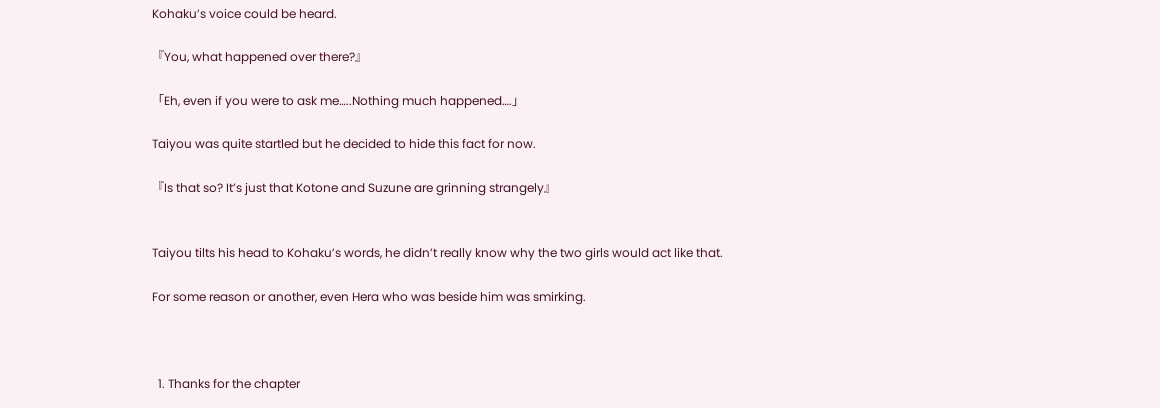Kohaku’s voice could be heard.

『You, what happened over there?』

「Eh, even if you were to ask me…..Nothing much happened….」

Taiyou was quite startled but he decided to hide this fact for now.

『Is that so? It’s just that Kotone and Suzune are grinning strangely』


Taiyou tilts his head to Kohaku’s words, he didn’t really know why the two girls would act like that.

For some reason or another, even Hera who was beside him was smirking.



  1. Thanks for the chapter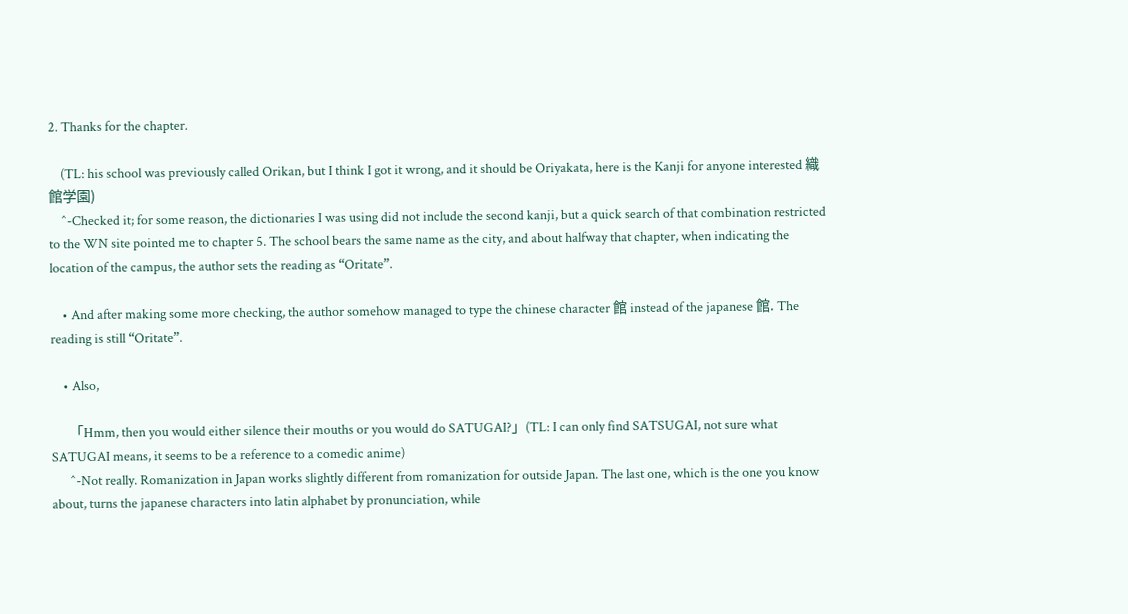2. Thanks for the chapter.

    (TL: his school was previously called Orikan, but I think I got it wrong, and it should be Oriyakata, here is the Kanji for anyone interested 織館学園)
    ^-Checked it; for some reason, the dictionaries I was using did not include the second kanji, but a quick search of that combination restricted to the WN site pointed me to chapter 5. The school bears the same name as the city, and about halfway that chapter, when indicating the location of the campus, the author sets the reading as “Oritate”.

    • And after making some more checking, the author somehow managed to type the chinese character 館 instead of the japanese 館. The reading is still “Oritate”.

    • Also,

      「Hmm, then you would either silence their mouths or you would do SATUGAI?」(TL: I can only find SATSUGAI, not sure what SATUGAI means, it seems to be a reference to a comedic anime)
      ^-Not really. Romanization in Japan works slightly different from romanization for outside Japan. The last one, which is the one you know about, turns the japanese characters into latin alphabet by pronunciation, while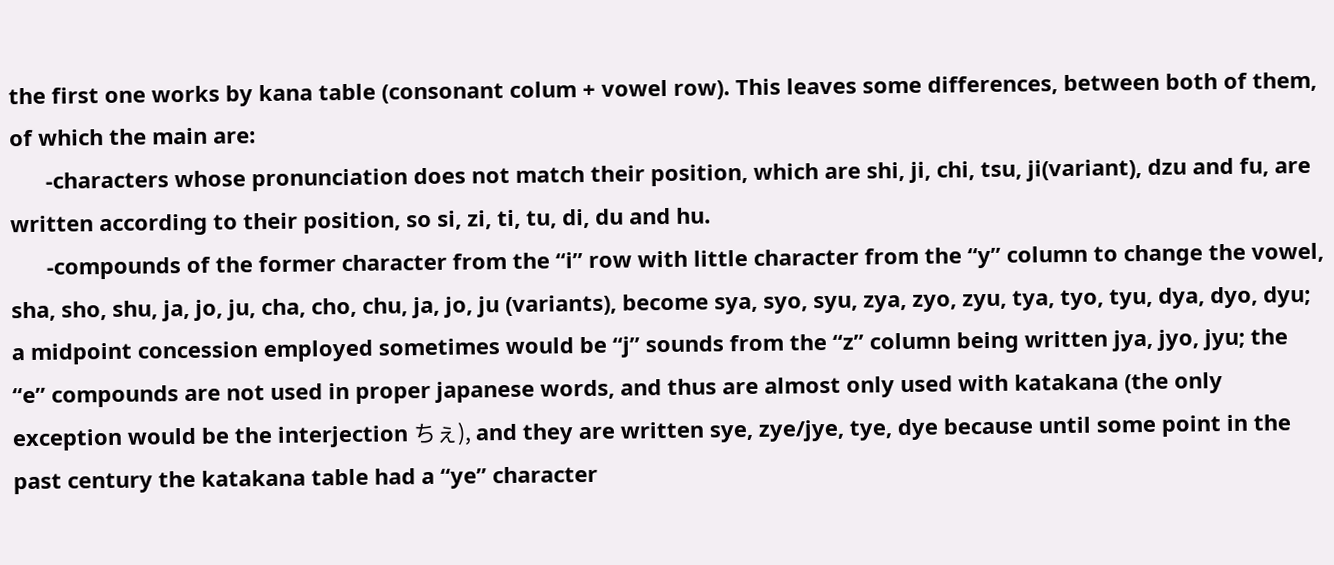the first one works by kana table (consonant colum + vowel row). This leaves some differences, between both of them, of which the main are:
      -characters whose pronunciation does not match their position, which are shi, ji, chi, tsu, ji(variant), dzu and fu, are written according to their position, so si, zi, ti, tu, di, du and hu.
      -compounds of the former character from the “i” row with little character from the “y” column to change the vowel, sha, sho, shu, ja, jo, ju, cha, cho, chu, ja, jo, ju (variants), become sya, syo, syu, zya, zyo, zyu, tya, tyo, tyu, dya, dyo, dyu; a midpoint concession employed sometimes would be “j” sounds from the “z” column being written jya, jyo, jyu; the “e” compounds are not used in proper japanese words, and thus are almost only used with katakana (the only exception would be the interjection ちぇ), and they are written sye, zye/jye, tye, dye because until some point in the past century the katakana table had a “ye” character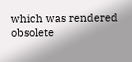which was rendered obsolete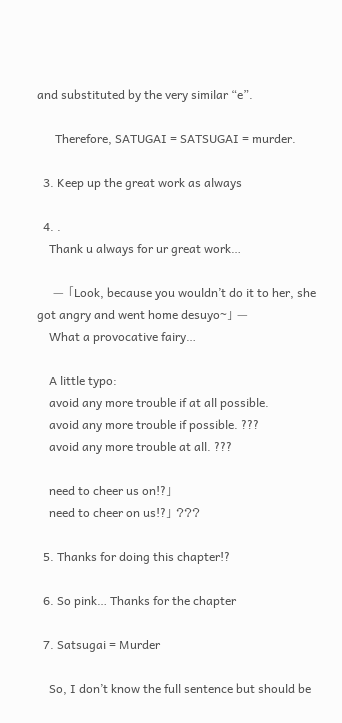and substituted by the very similar “e”.

      Therefore, SATUGAI = SATSUGAI = murder.

  3. Keep up the great work as always

  4. .
    Thank u always for ur great work…

    — 「Look, because you wouldn’t do it to her, she got angry and went home desuyo~」 —
    What a provocative fairy…

    A little typo:
    avoid any more trouble if at all possible.
    avoid any more trouble if possible. ???
    avoid any more trouble at all. ???

    need to cheer us on!?」
    need to cheer on us!?」 ???

  5. Thanks for doing this chapter!?

  6. So pink… Thanks for the chapter

  7. Satsugai = Murder

    So, I don’t know the full sentence but should be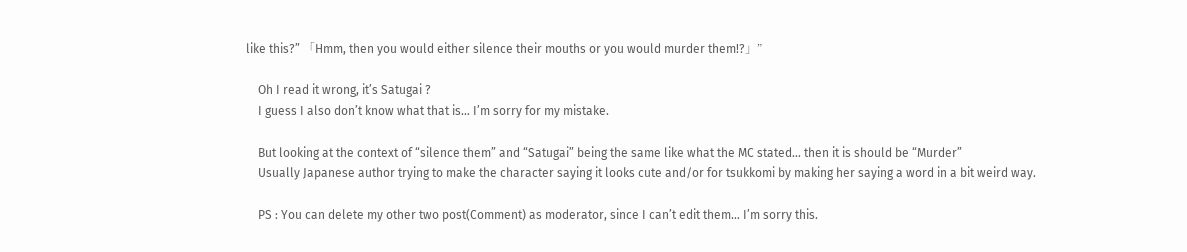like this?” 「Hmm, then you would either silence their mouths or you would murder them!?」”

    Oh I read it wrong, it’s Satugai ?
    I guess I also don’t know what that is… I’m sorry for my mistake.

    But looking at the context of “silence them” and “Satugai” being the same like what the MC stated… then it is should be “Murder”
    Usually Japanese author trying to make the character saying it looks cute and/or for tsukkomi by making her saying a word in a bit weird way.

    PS : You can delete my other two post(Comment) as moderator, since I can’t edit them… I’m sorry this.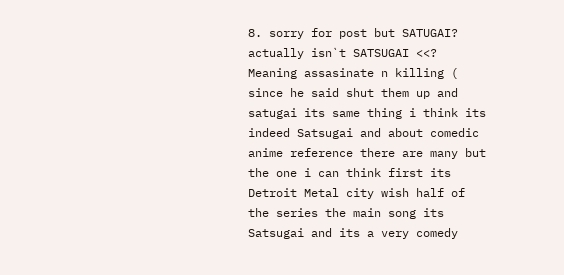8. sorry for post but SATUGAI? actually isn`t SATSUGAI <<? Meaning assasinate n killing ( since he said shut them up and satugai its same thing i think its indeed Satsugai and about comedic anime reference there are many but the one i can think first its Detroit Metal city wish half of the series the main song its Satsugai and its a very comedy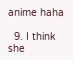anime haha

  9. I think she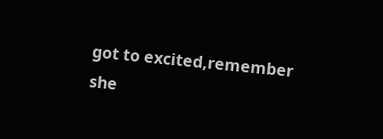got to excited,remember she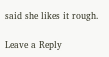said she likes it rough.

Leave a Reply